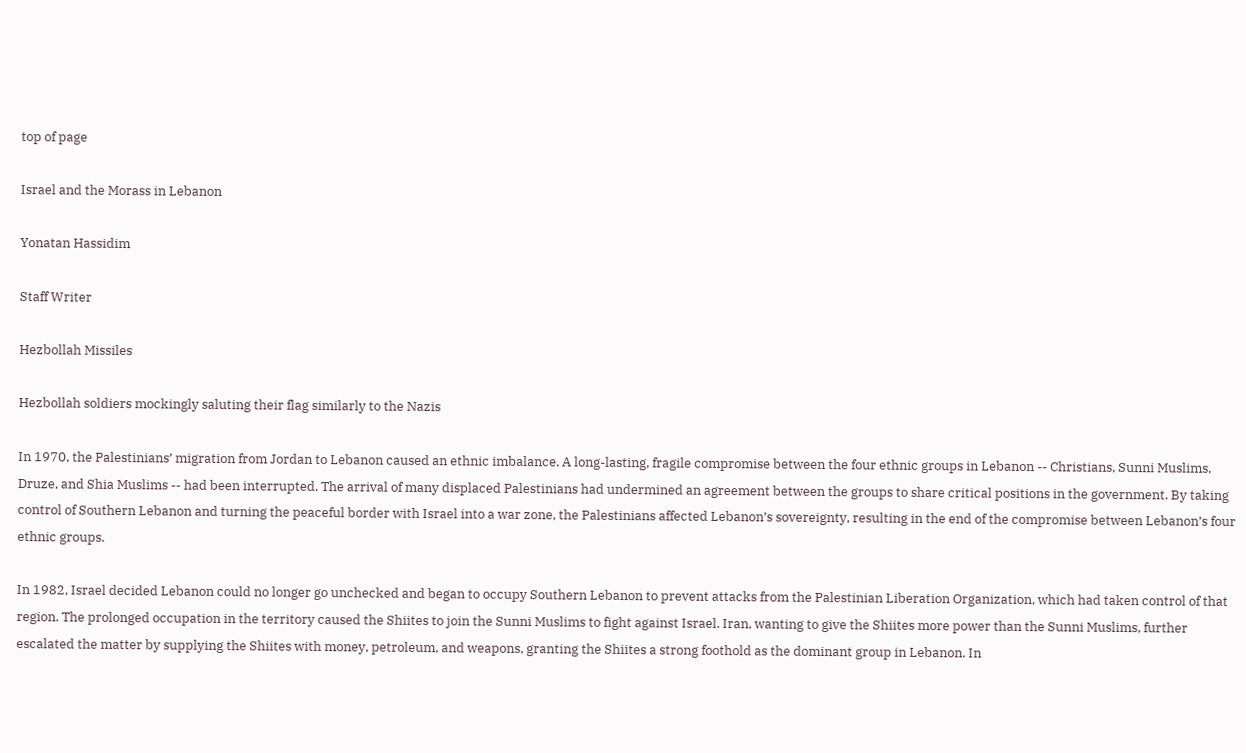top of page

Israel and the Morass in Lebanon

Yonatan Hassidim

Staff Writer

Hezbollah Missiles

Hezbollah soldiers mockingly saluting their flag similarly to the Nazis

In 1970, the Palestinians’ migration from Jordan to Lebanon caused an ethnic imbalance. A long-lasting, fragile compromise between the four ethnic groups in Lebanon -- Christians, Sunni Muslims, Druze, and Shia Muslims -- had been interrupted. The arrival of many displaced Palestinians had undermined an agreement between the groups to share critical positions in the government. By taking control of Southern Lebanon and turning the peaceful border with Israel into a war zone, the Palestinians affected Lebanon’s sovereignty, resulting in the end of the compromise between Lebanon’s four ethnic groups.

In 1982, Israel decided Lebanon could no longer go unchecked and began to occupy Southern Lebanon to prevent attacks from the Palestinian Liberation Organization, which had taken control of that region. The prolonged occupation in the territory caused the Shiites to join the Sunni Muslims to fight against Israel. Iran, wanting to give the Shiites more power than the Sunni Muslims, further escalated the matter by supplying the Shiites with money, petroleum, and weapons, granting the Shiites a strong foothold as the dominant group in Lebanon. In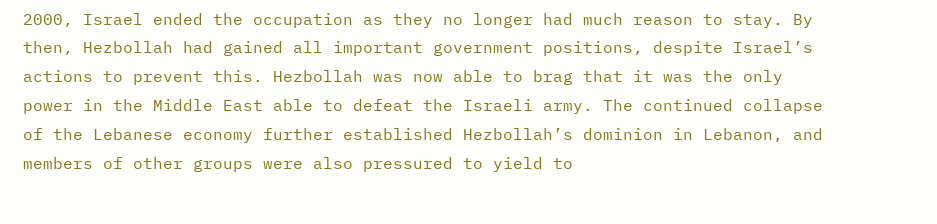2000, Israel ended the occupation as they no longer had much reason to stay. By then, Hezbollah had gained all important government positions, despite Israel’s actions to prevent this. Hezbollah was now able to brag that it was the only power in the Middle East able to defeat the Israeli army. The continued collapse of the Lebanese economy further established Hezbollah’s dominion in Lebanon, and members of other groups were also pressured to yield to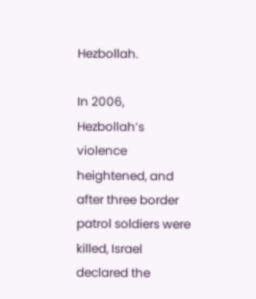Hezbollah.

In 2006, Hezbollah’s violence heightened, and after three border patrol soldiers were killed, Israel declared the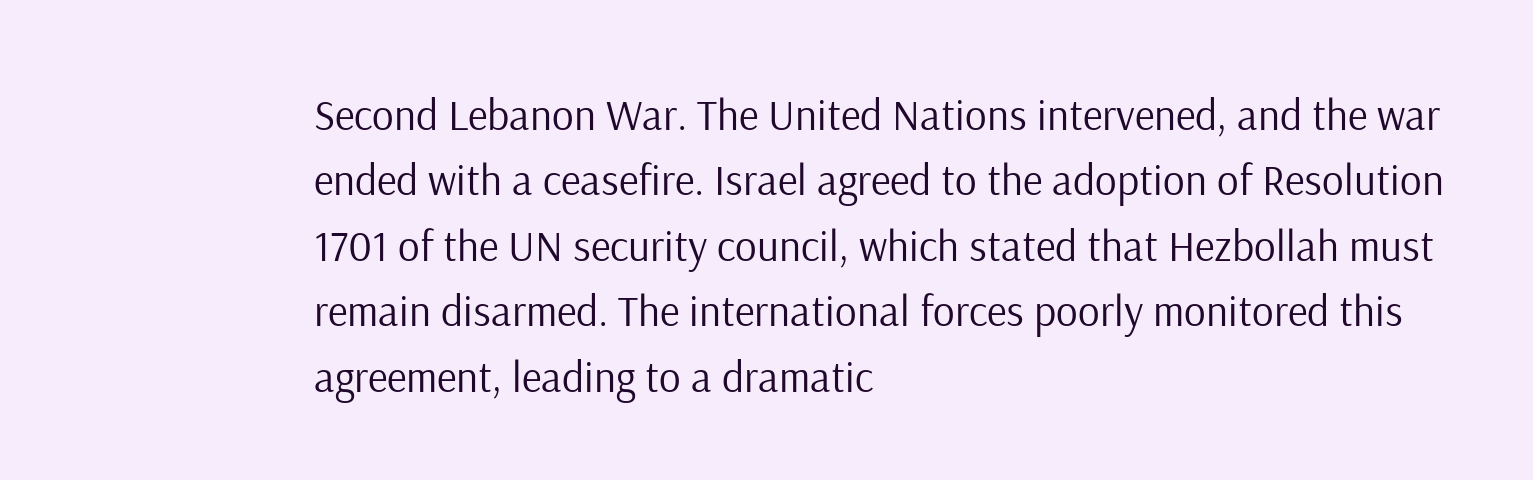Second Lebanon War. The United Nations intervened, and the war ended with a ceasefire. Israel agreed to the adoption of Resolution 1701 of the UN security council, which stated that Hezbollah must remain disarmed. The international forces poorly monitored this agreement, leading to a dramatic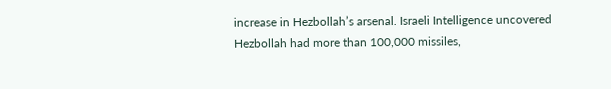increase in Hezbollah’s arsenal. Israeli Intelligence uncovered Hezbollah had more than 100,000 missiles,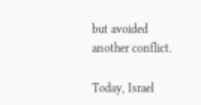but avoided another conflict.

Today, Israel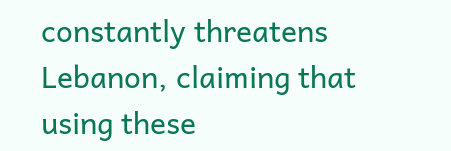constantly threatens Lebanon, claiming that using these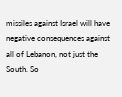missiles against Israel will have negative consequences against all of Lebanon, not just the South. So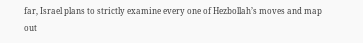far, Israel plans to strictly examine every one of Hezbollah’s moves and map out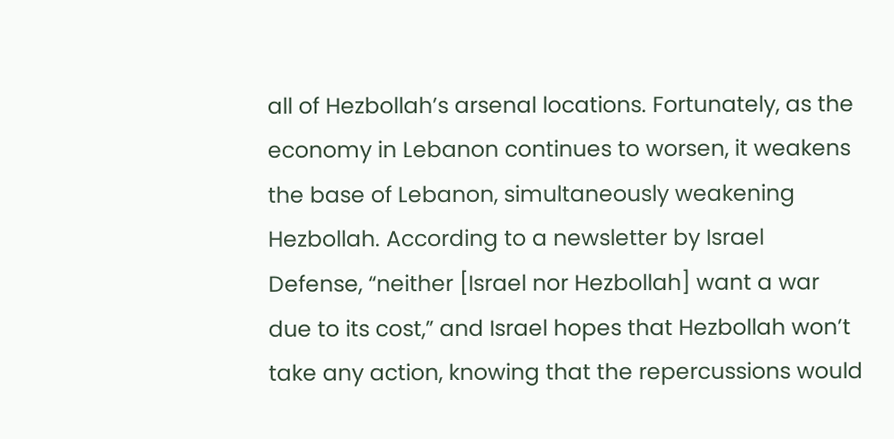all of Hezbollah’s arsenal locations. Fortunately, as the economy in Lebanon continues to worsen, it weakens the base of Lebanon, simultaneously weakening Hezbollah. According to a newsletter by Israel Defense, “neither [Israel nor Hezbollah] want a war due to its cost,” and Israel hopes that Hezbollah won’t take any action, knowing that the repercussions would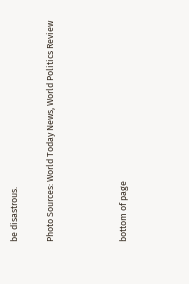be disastrous.

Photo Sources: World Today News, World Politics Review



bottom of page